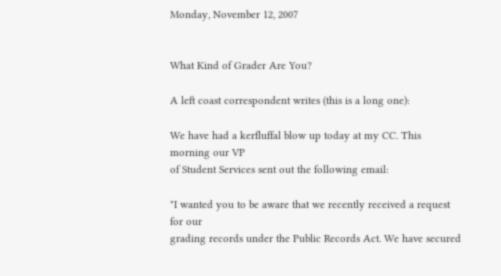Monday, November 12, 2007


What Kind of Grader Are You?

A left coast correspondent writes (this is a long one):

We have had a kerfluffal blow up today at my CC. This morning our VP
of Student Services sent out the following email:

"I wanted you to be aware that we recently received a request for our
grading records under the Public Records Act. We have secured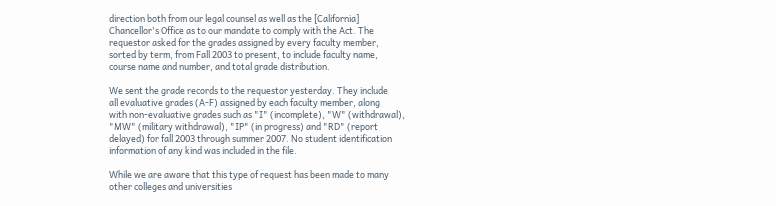direction both from our legal counsel as well as the [California]
Chancellor's Office as to our mandate to comply with the Act. The
requestor asked for the grades assigned by every faculty member,
sorted by term, from Fall 2003 to present, to include faculty name,
course name and number, and total grade distribution.

We sent the grade records to the requestor yesterday. They include
all evaluative grades (A-F) assigned by each faculty member, along
with non-evaluative grades such as "I" (incomplete), "W" (withdrawal),
"MW" (military withdrawal), "IP" (in progress) and "RD" (report
delayed) for fall 2003 through summer 2007. No student identification
information of any kind was included in the file.

While we are aware that this type of request has been made to many
other colleges and universities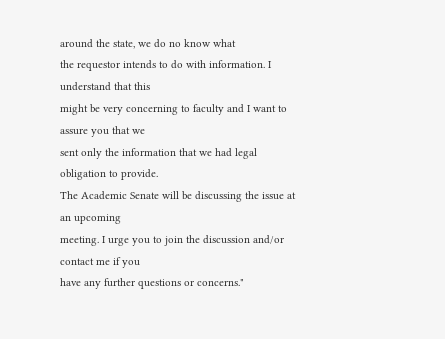around the state, we do no know what
the requestor intends to do with information. I understand that this
might be very concerning to faculty and I want to assure you that we
sent only the information that we had legal obligation to provide.
The Academic Senate will be discussing the issue at an upcoming
meeting. I urge you to join the discussion and/or contact me if you
have any further questions or concerns."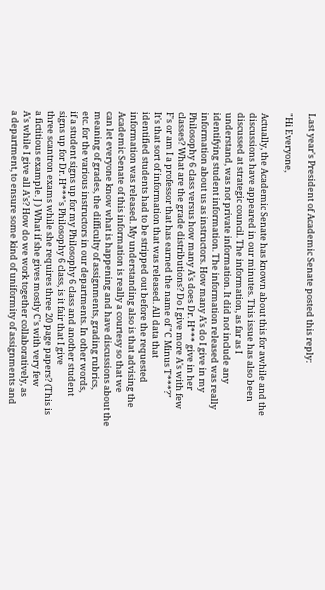Last year's President of Academic Senate posted this reply:

"Hi Everyone,

Actually, the Academic Senate has known about this for awhile and the
discussions have appeared in our minutes. This issue has also been
discussed at strategic council. The information, as far as I
understand, was not private information. It did not include any
identifying student information. The information released was really
information about us as instructors. How many A's do I give in my
Philosophy 6 class versus how many A's does Dr. H*** give in her
classes? What are the grade distributions? Do I give more A's with few
F's or am I a professor that has earned the name of "C Minus T***?"
It's that sort of information that was released. All data that
identified students had to be stripped out before the requested
information was released. My understanding also is that advising the
Academic Senate of this information is really a courtesy so that we
can let everyone know what is happening and have discussions about the
meaning of grades, the difficulty of assignments, grading rubrics,
etc. for the various instructors in our departments. In other words,
if a student signs up for my Philosophy 6 class and another student
signs up for Dr. H***'s Philosophy 6 class, is it fair that I give
three scantron exams while she requires three 20 page papers? (This is
a fictitious example. J ) What if she gives mostly C's with very few
A's while I give all A's? How do we work together collaboratively, as
a department, to ensure some kind of uniformity of assignments and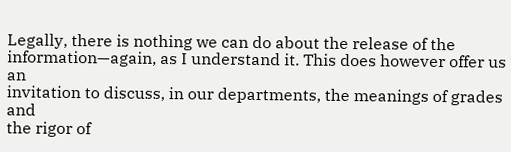Legally, there is nothing we can do about the release of the
information—again, as I understand it. This does however offer us an
invitation to discuss, in our departments, the meanings of grades and
the rigor of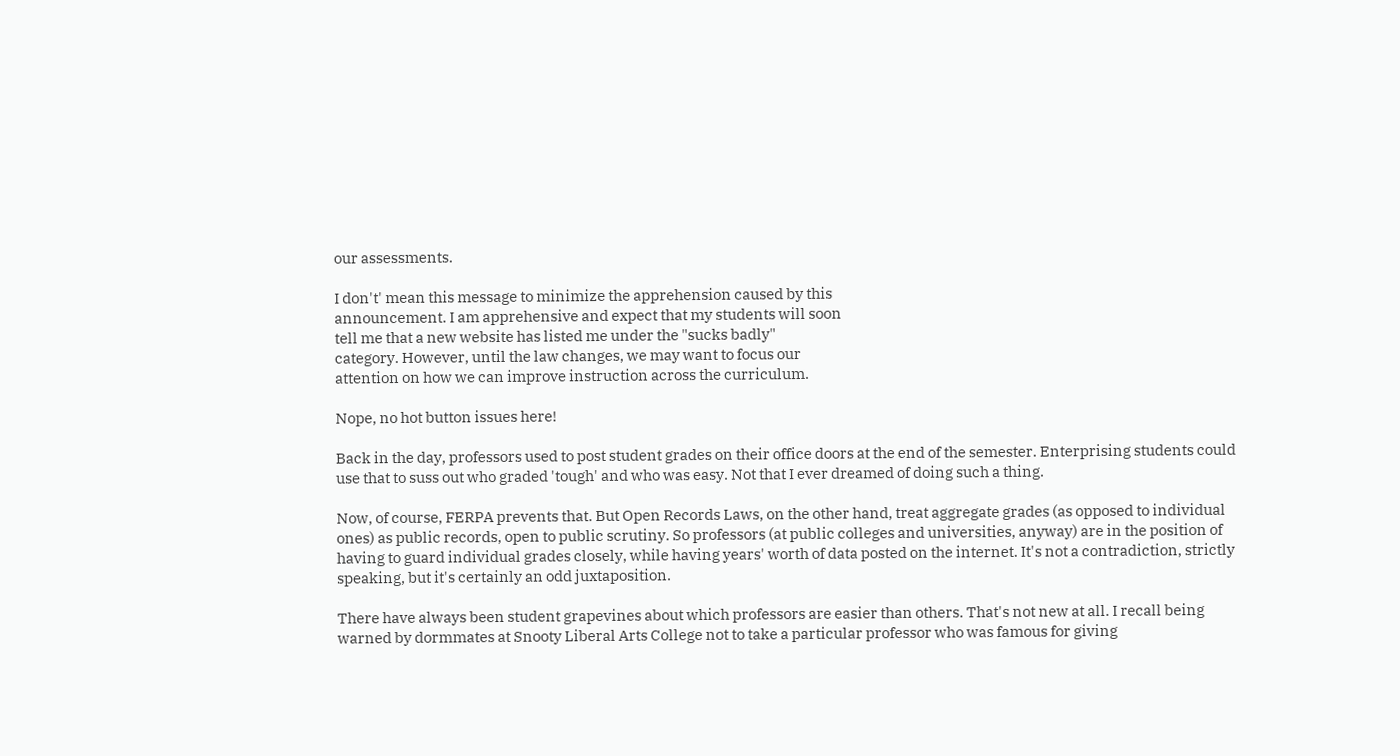our assessments.

I don't' mean this message to minimize the apprehension caused by this
announcement. I am apprehensive and expect that my students will soon
tell me that a new website has listed me under the "sucks badly"
category. However, until the law changes, we may want to focus our
attention on how we can improve instruction across the curriculum.

Nope, no hot button issues here!

Back in the day, professors used to post student grades on their office doors at the end of the semester. Enterprising students could use that to suss out who graded 'tough' and who was easy. Not that I ever dreamed of doing such a thing.

Now, of course, FERPA prevents that. But Open Records Laws, on the other hand, treat aggregate grades (as opposed to individual ones) as public records, open to public scrutiny. So professors (at public colleges and universities, anyway) are in the position of having to guard individual grades closely, while having years' worth of data posted on the internet. It's not a contradiction, strictly speaking, but it's certainly an odd juxtaposition.

There have always been student grapevines about which professors are easier than others. That's not new at all. I recall being warned by dormmates at Snooty Liberal Arts College not to take a particular professor who was famous for giving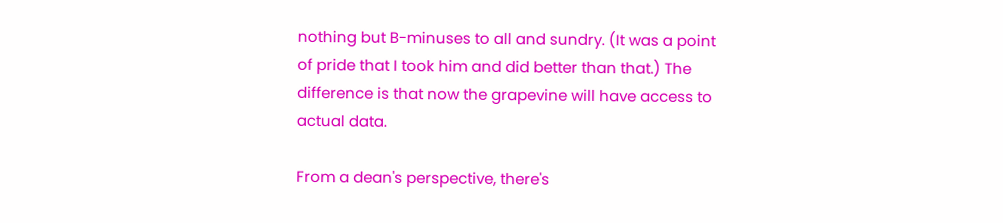nothing but B-minuses to all and sundry. (It was a point of pride that I took him and did better than that.) The difference is that now the grapevine will have access to actual data.

From a dean's perspective, there's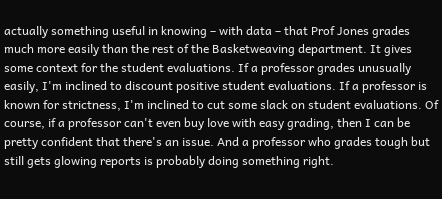actually something useful in knowing – with data – that Prof Jones grades much more easily than the rest of the Basketweaving department. It gives some context for the student evaluations. If a professor grades unusually easily, I'm inclined to discount positive student evaluations. If a professor is known for strictness, I'm inclined to cut some slack on student evaluations. Of course, if a professor can't even buy love with easy grading, then I can be pretty confident that there's an issue. And a professor who grades tough but still gets glowing reports is probably doing something right.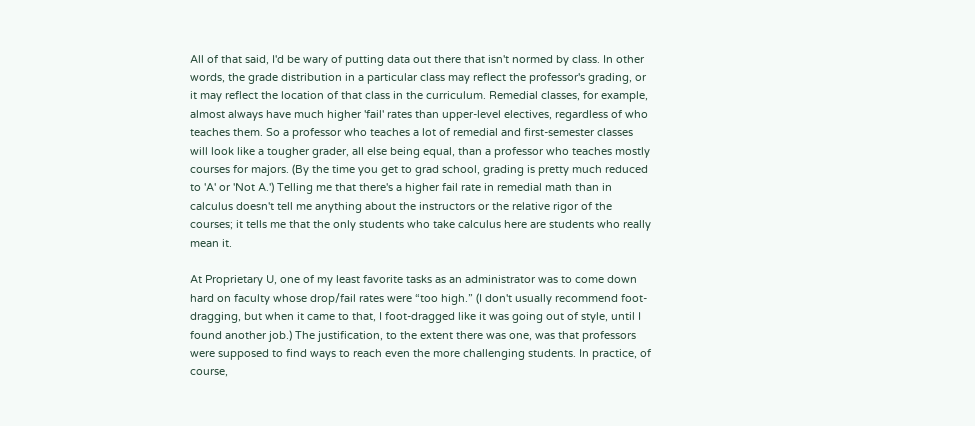All of that said, I'd be wary of putting data out there that isn't normed by class. In other words, the grade distribution in a particular class may reflect the professor's grading, or it may reflect the location of that class in the curriculum. Remedial classes, for example, almost always have much higher 'fail' rates than upper-level electives, regardless of who teaches them. So a professor who teaches a lot of remedial and first-semester classes will look like a tougher grader, all else being equal, than a professor who teaches mostly courses for majors. (By the time you get to grad school, grading is pretty much reduced to 'A' or 'Not A.') Telling me that there's a higher fail rate in remedial math than in calculus doesn't tell me anything about the instructors or the relative rigor of the courses; it tells me that the only students who take calculus here are students who really mean it.

At Proprietary U, one of my least favorite tasks as an administrator was to come down hard on faculty whose drop/fail rates were “too high.” (I don't usually recommend foot-dragging, but when it came to that, I foot-dragged like it was going out of style, until I found another job.) The justification, to the extent there was one, was that professors were supposed to find ways to reach even the more challenging students. In practice, of course,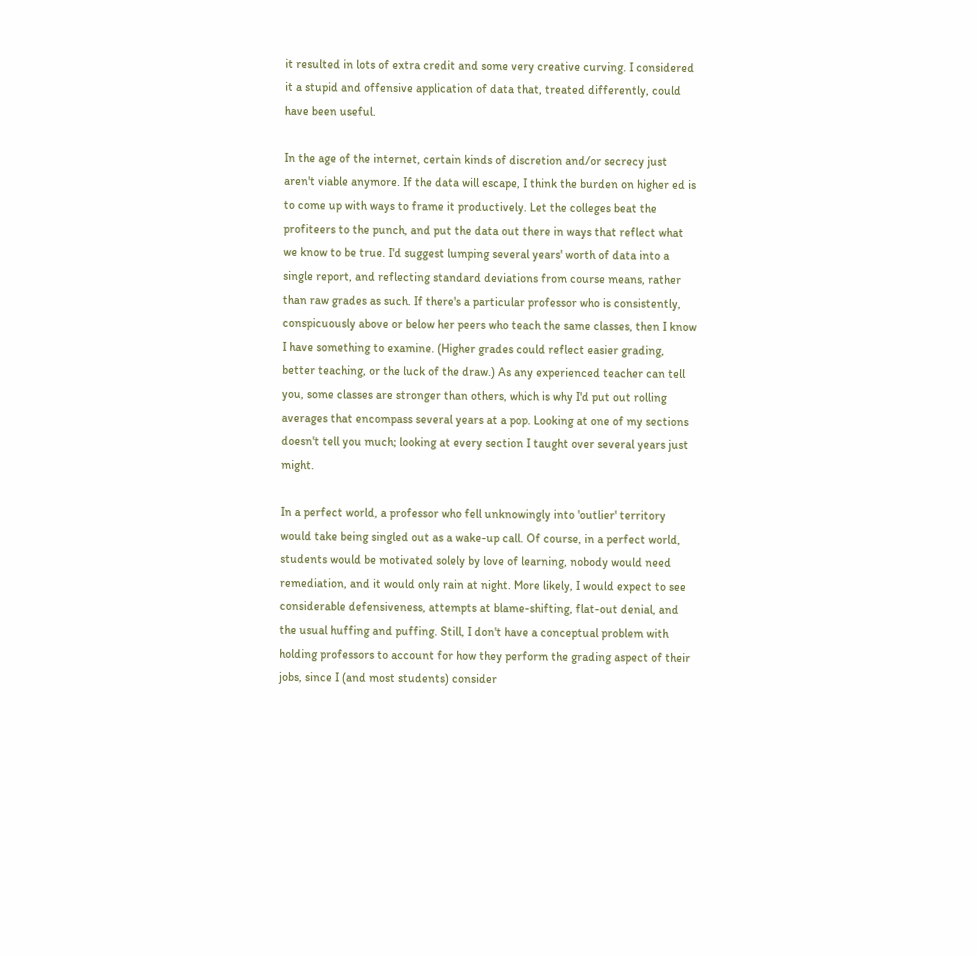it resulted in lots of extra credit and some very creative curving. I considered it a stupid and offensive application of data that, treated differently, could have been useful.

In the age of the internet, certain kinds of discretion and/or secrecy just aren't viable anymore. If the data will escape, I think the burden on higher ed is to come up with ways to frame it productively. Let the colleges beat the profiteers to the punch, and put the data out there in ways that reflect what we know to be true. I'd suggest lumping several years' worth of data into a single report, and reflecting standard deviations from course means, rather than raw grades as such. If there's a particular professor who is consistently, conspicuously above or below her peers who teach the same classes, then I know I have something to examine. (Higher grades could reflect easier grading, better teaching, or the luck of the draw.) As any experienced teacher can tell you, some classes are stronger than others, which is why I'd put out rolling averages that encompass several years at a pop. Looking at one of my sections doesn't tell you much; looking at every section I taught over several years just might.

In a perfect world, a professor who fell unknowingly into 'outlier' territory would take being singled out as a wake-up call. Of course, in a perfect world, students would be motivated solely by love of learning, nobody would need remediation, and it would only rain at night. More likely, I would expect to see considerable defensiveness, attempts at blame-shifting, flat-out denial, and the usual huffing and puffing. Still, I don't have a conceptual problem with holding professors to account for how they perform the grading aspect of their jobs, since I (and most students) consider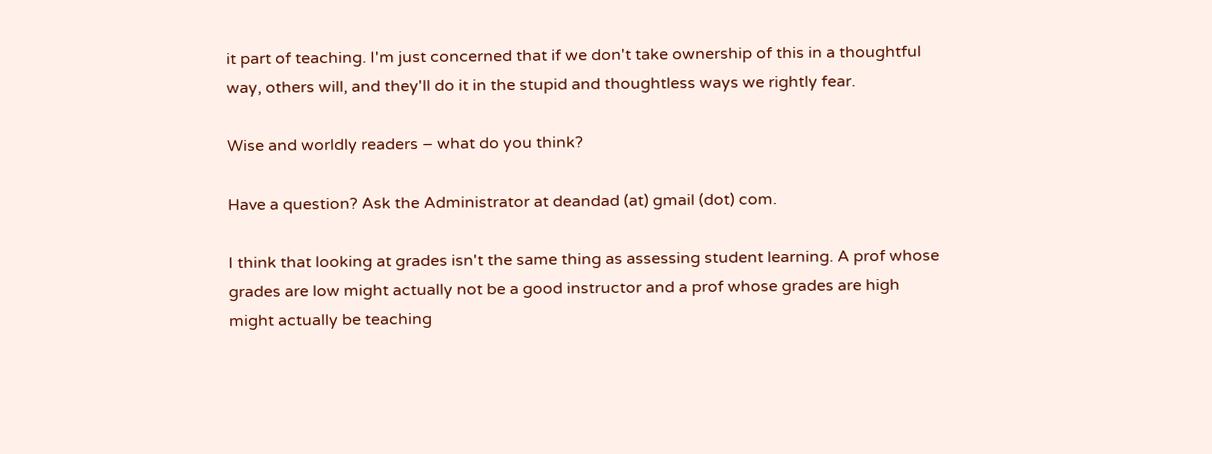it part of teaching. I'm just concerned that if we don't take ownership of this in a thoughtful way, others will, and they'll do it in the stupid and thoughtless ways we rightly fear.

Wise and worldly readers – what do you think?

Have a question? Ask the Administrator at deandad (at) gmail (dot) com.

I think that looking at grades isn't the same thing as assessing student learning. A prof whose grades are low might actually not be a good instructor and a prof whose grades are high might actually be teaching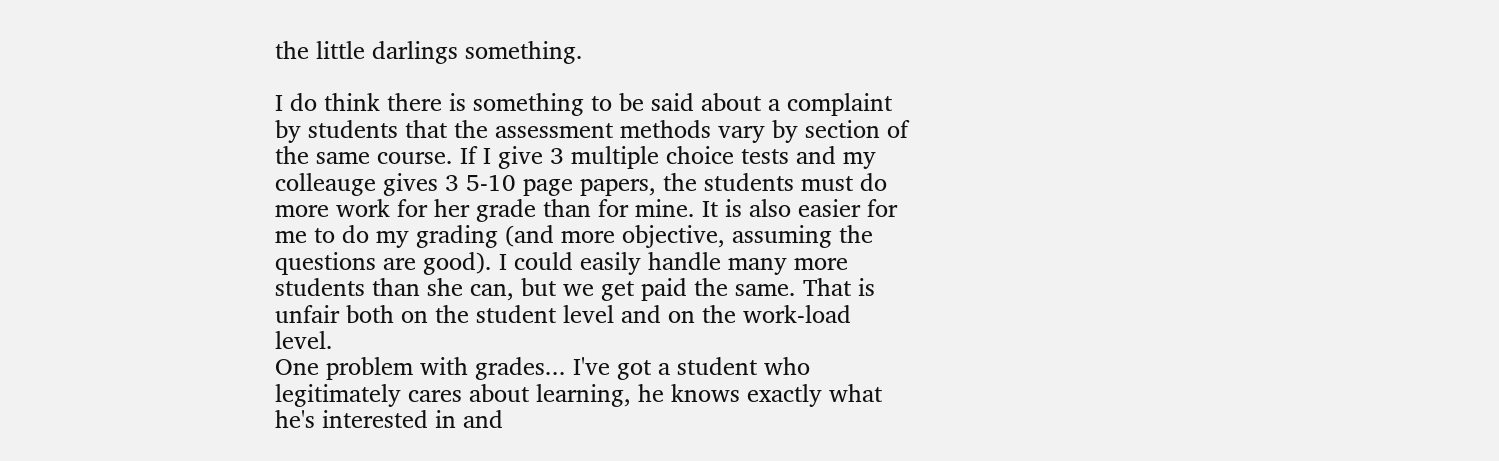the little darlings something.

I do think there is something to be said about a complaint by students that the assessment methods vary by section of the same course. If I give 3 multiple choice tests and my colleauge gives 3 5-10 page papers, the students must do more work for her grade than for mine. It is also easier for me to do my grading (and more objective, assuming the questions are good). I could easily handle many more students than she can, but we get paid the same. That is unfair both on the student level and on the work-load level.
One problem with grades... I've got a student who legitimately cares about learning, he knows exactly what he's interested in and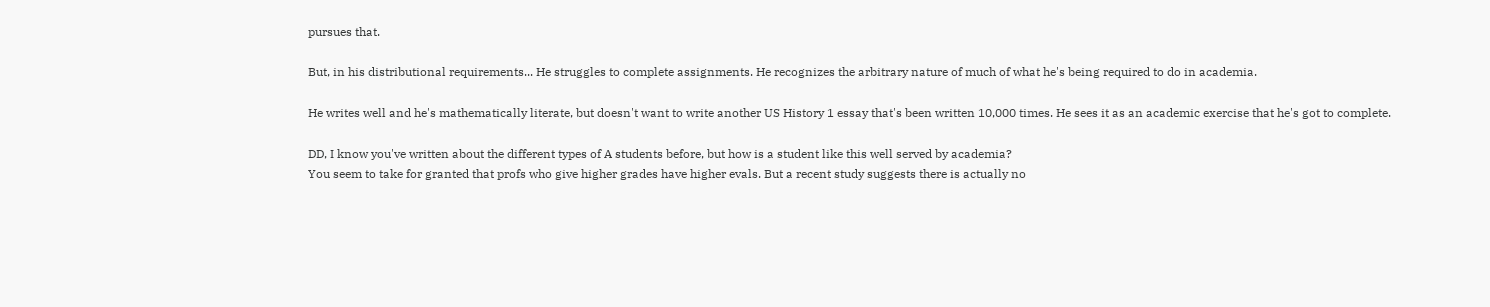pursues that.

But, in his distributional requirements... He struggles to complete assignments. He recognizes the arbitrary nature of much of what he's being required to do in academia.

He writes well and he's mathematically literate, but doesn't want to write another US History 1 essay that's been written 10,000 times. He sees it as an academic exercise that he's got to complete.

DD, I know you've written about the different types of A students before, but how is a student like this well served by academia?
You seem to take for granted that profs who give higher grades have higher evals. But a recent study suggests there is actually no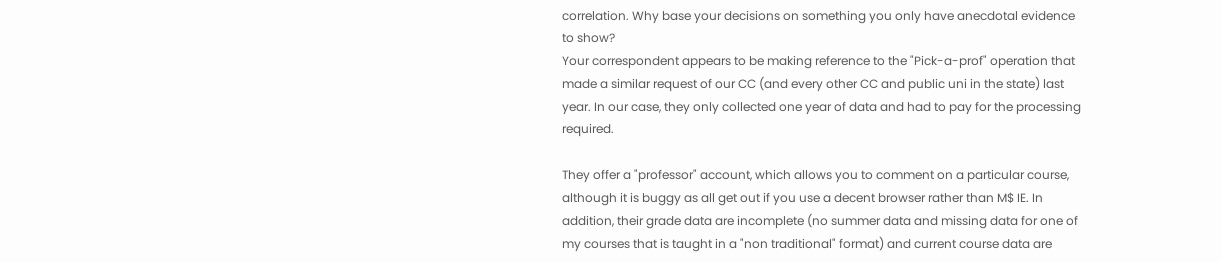correlation. Why base your decisions on something you only have anecdotal evidence to show?
Your correspondent appears to be making reference to the "Pick-a-prof" operation that made a similar request of our CC (and every other CC and public uni in the state) last year. In our case, they only collected one year of data and had to pay for the processing required.

They offer a "professor" account, which allows you to comment on a particular course, although it is buggy as all get out if you use a decent browser rather than M$ IE. In addition, their grade data are incomplete (no summer data and missing data for one of my courses that is taught in a "non traditional" format) and current course data are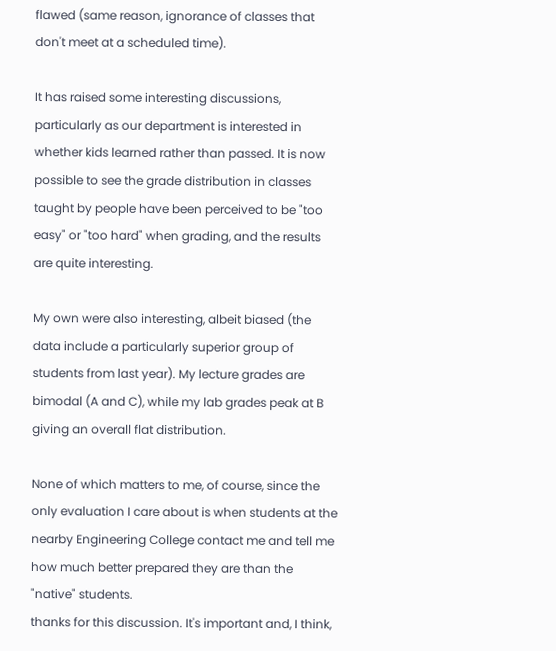flawed (same reason, ignorance of classes that don't meet at a scheduled time).

It has raised some interesting discussions, particularly as our department is interested in whether kids learned rather than passed. It is now possible to see the grade distribution in classes taught by people have been perceived to be "too easy" or "too hard" when grading, and the results are quite interesting.

My own were also interesting, albeit biased (the data include a particularly superior group of students from last year). My lecture grades are bimodal (A and C), while my lab grades peak at B giving an overall flat distribution.

None of which matters to me, of course, since the only evaluation I care about is when students at the nearby Engineering College contact me and tell me how much better prepared they are than the "native" students.
thanks for this discussion. It's important and, I think,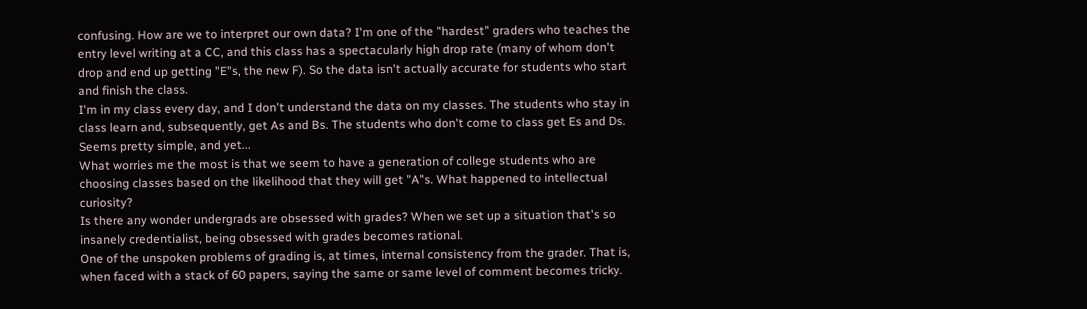confusing. How are we to interpret our own data? I'm one of the "hardest" graders who teaches the entry level writing at a CC, and this class has a spectacularly high drop rate (many of whom don't drop and end up getting "E"s, the new F). So the data isn't actually accurate for students who start and finish the class.
I'm in my class every day, and I don't understand the data on my classes. The students who stay in class learn and, subsequently, get As and Bs. The students who don't come to class get Es and Ds. Seems pretty simple, and yet...
What worries me the most is that we seem to have a generation of college students who are choosing classes based on the likelihood that they will get "A"s. What happened to intellectual curiosity?
Is there any wonder undergrads are obsessed with grades? When we set up a situation that's so insanely credentialist, being obsessed with grades becomes rational.
One of the unspoken problems of grading is, at times, internal consistency from the grader. That is, when faced with a stack of 60 papers, saying the same or same level of comment becomes tricky.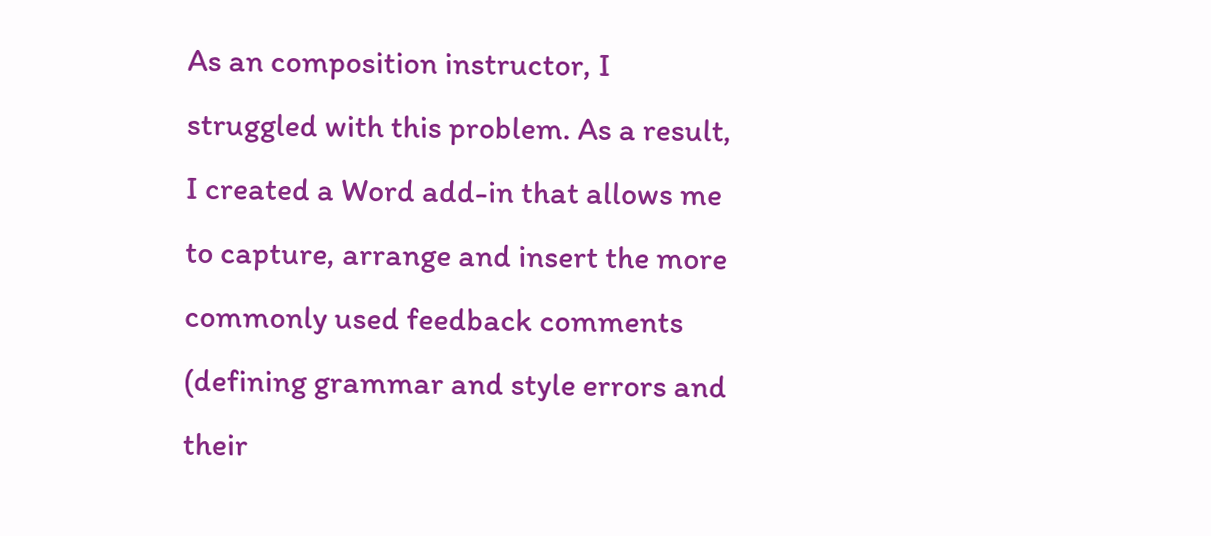As an composition instructor, I struggled with this problem. As a result, I created a Word add-in that allows me to capture, arrange and insert the more commonly used feedback comments (defining grammar and style errors and their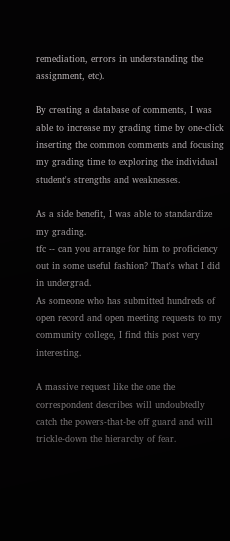remediation, errors in understanding the assignment, etc).

By creating a database of comments, I was able to increase my grading time by one-click inserting the common comments and focusing my grading time to exploring the individual student's strengths and weaknesses.

As a side benefit, I was able to standardize my grading.
tfc -- can you arrange for him to proficiency out in some useful fashion? That's what I did in undergrad.
As someone who has submitted hundreds of open record and open meeting requests to my community college, I find this post very interesting.

A massive request like the one the correspondent describes will undoubtedly catch the powers-that-be off guard and will trickle-down the hierarchy of fear.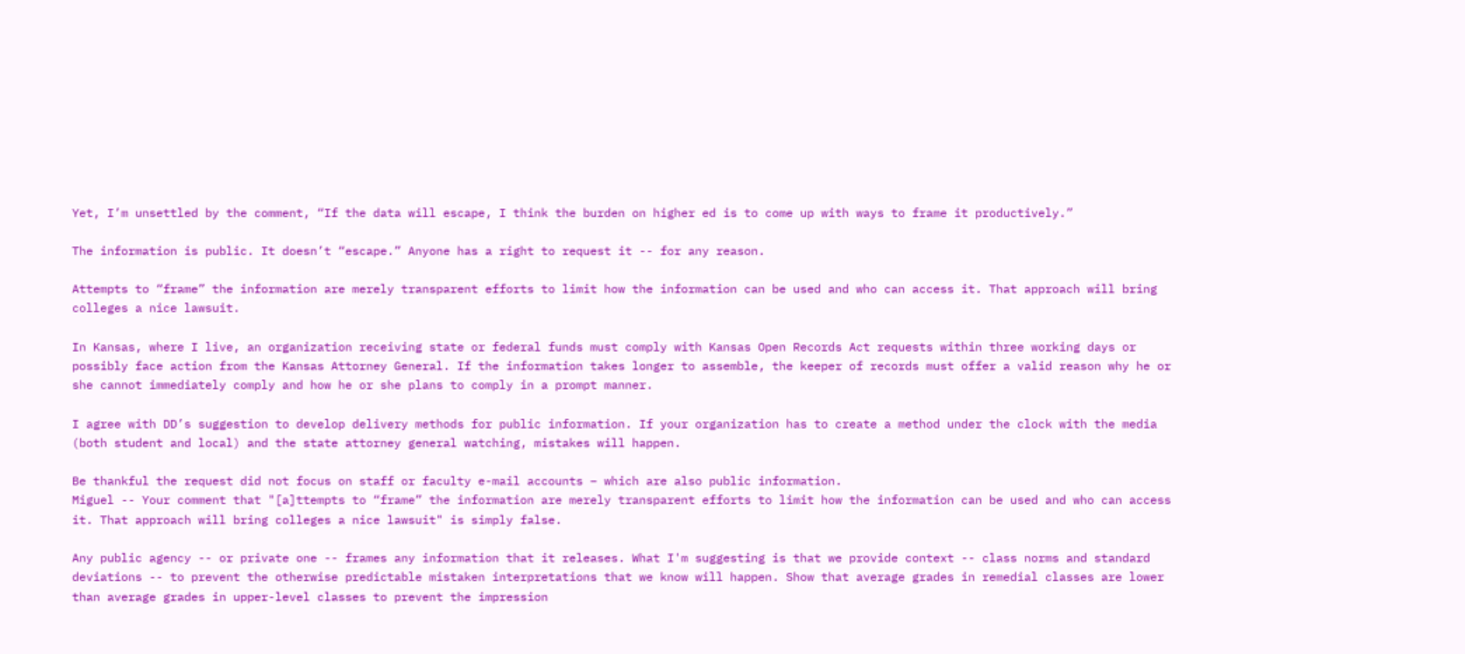Yet, I’m unsettled by the comment, “If the data will escape, I think the burden on higher ed is to come up with ways to frame it productively.”

The information is public. It doesn’t “escape.” Anyone has a right to request it -- for any reason.

Attempts to “frame” the information are merely transparent efforts to limit how the information can be used and who can access it. That approach will bring colleges a nice lawsuit.

In Kansas, where I live, an organization receiving state or federal funds must comply with Kansas Open Records Act requests within three working days or possibly face action from the Kansas Attorney General. If the information takes longer to assemble, the keeper of records must offer a valid reason why he or she cannot immediately comply and how he or she plans to comply in a prompt manner.

I agree with DD’s suggestion to develop delivery methods for public information. If your organization has to create a method under the clock with the media (both student and local) and the state attorney general watching, mistakes will happen.

Be thankful the request did not focus on staff or faculty e-mail accounts – which are also public information.
Miguel -- Your comment that "[a]ttempts to “frame” the information are merely transparent efforts to limit how the information can be used and who can access it. That approach will bring colleges a nice lawsuit" is simply false.

Any public agency -- or private one -- frames any information that it releases. What I'm suggesting is that we provide context -- class norms and standard deviations -- to prevent the otherwise predictable mistaken interpretations that we know will happen. Show that average grades in remedial classes are lower than average grades in upper-level classes to prevent the impression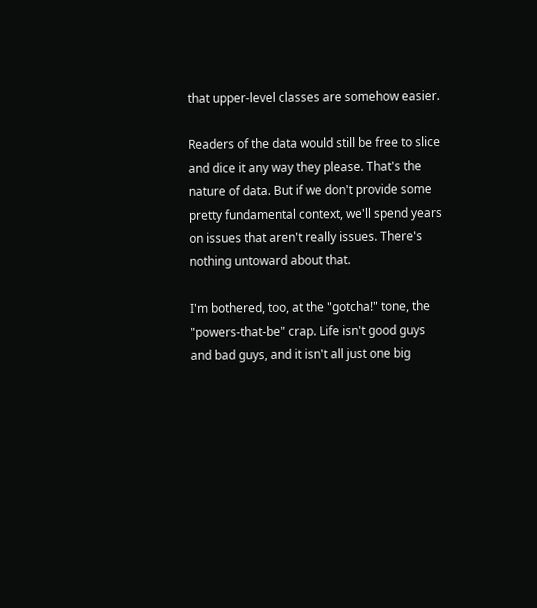that upper-level classes are somehow easier.

Readers of the data would still be free to slice and dice it any way they please. That's the nature of data. But if we don't provide some pretty fundamental context, we'll spend years on issues that aren't really issues. There's nothing untoward about that.

I'm bothered, too, at the "gotcha!" tone, the "powers-that-be" crap. Life isn't good guys and bad guys, and it isn't all just one big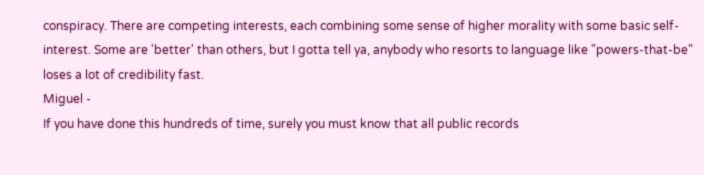conspiracy. There are competing interests, each combining some sense of higher morality with some basic self-interest. Some are 'better' than others, but I gotta tell ya, anybody who resorts to language like "powers-that-be" loses a lot of credibility fast.
Miguel -
If you have done this hundreds of time, surely you must know that all public records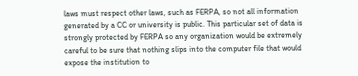laws must respect other laws, such as FERPA, so not all information generated by a CC or university is public. This particular set of data is strongly protected by FERPA so any organization would be extremely careful to be sure that nothing slips into the computer file that would expose the institution to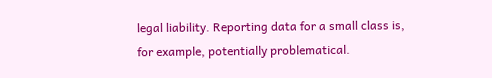legal liability. Reporting data for a small class is, for example, potentially problematical.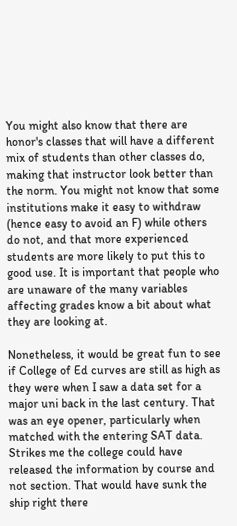You might also know that there are honor's classes that will have a different mix of students than other classes do, making that instructor look better than the norm. You might not know that some institutions make it easy to withdraw (hence easy to avoid an F) while others do not, and that more experienced students are more likely to put this to good use. It is important that people who are unaware of the many variables affecting grades know a bit about what they are looking at.

Nonetheless, it would be great fun to see if College of Ed curves are still as high as they were when I saw a data set for a major uni back in the last century. That was an eye opener, particularly when matched with the entering SAT data.
Strikes me the college could have released the information by course and not section. That would have sunk the ship right there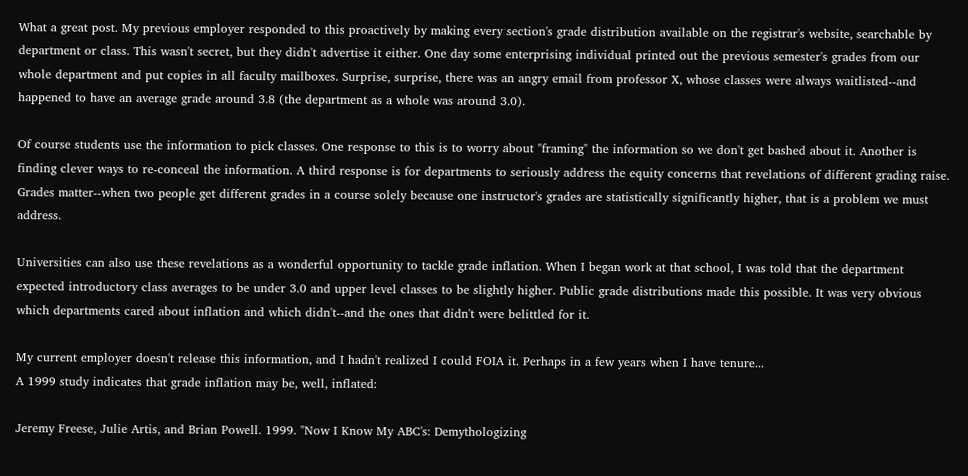What a great post. My previous employer responded to this proactively by making every section's grade distribution available on the registrar's website, searchable by department or class. This wasn't secret, but they didn't advertise it either. One day some enterprising individual printed out the previous semester's grades from our whole department and put copies in all faculty mailboxes. Surprise, surprise, there was an angry email from professor X, whose classes were always waitlisted--and happened to have an average grade around 3.8 (the department as a whole was around 3.0).

Of course students use the information to pick classes. One response to this is to worry about "framing" the information so we don't get bashed about it. Another is finding clever ways to re-conceal the information. A third response is for departments to seriously address the equity concerns that revelations of different grading raise. Grades matter--when two people get different grades in a course solely because one instructor's grades are statistically significantly higher, that is a problem we must address.

Universities can also use these revelations as a wonderful opportunity to tackle grade inflation. When I began work at that school, I was told that the department expected introductory class averages to be under 3.0 and upper level classes to be slightly higher. Public grade distributions made this possible. It was very obvious which departments cared about inflation and which didn't--and the ones that didn't were belittled for it.

My current employer doesn't release this information, and I hadn't realized I could FOIA it. Perhaps in a few years when I have tenure...
A 1999 study indicates that grade inflation may be, well, inflated:

Jeremy Freese, Julie Artis, and Brian Powell. 1999. "Now I Know My ABC's: Demythologizing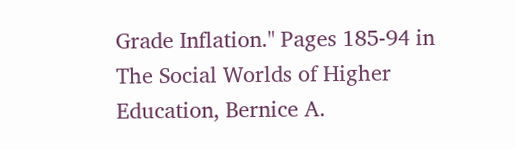Grade Inflation." Pages 185-94 in The Social Worlds of Higher Education, Bernice A.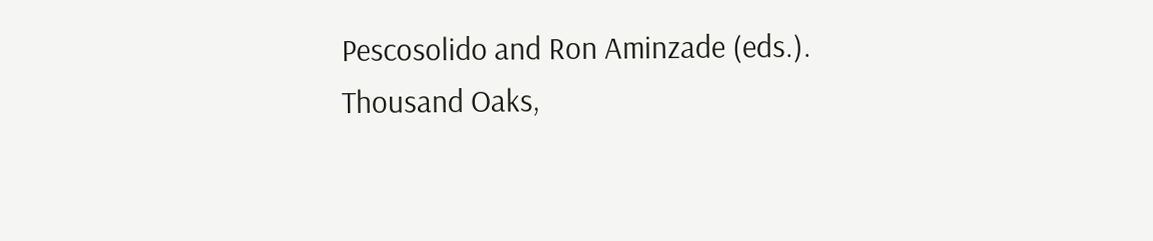Pescosolido and Ron Aminzade (eds.). Thousand Oaks,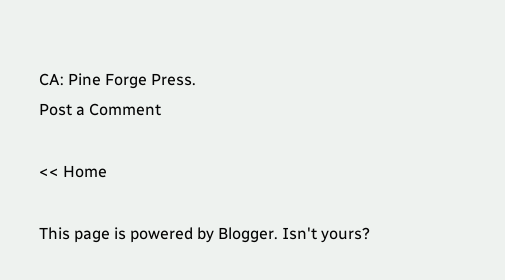CA: Pine Forge Press.
Post a Comment

<< Home

This page is powered by Blogger. Isn't yours?